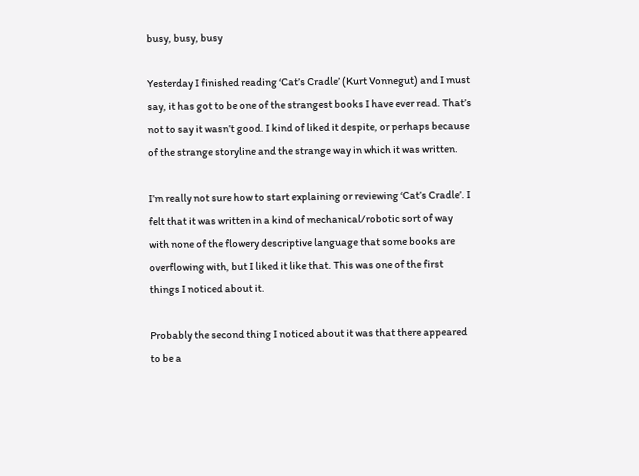busy, busy, busy

Yesterday I finished reading ‘Cat’s Cradle’ (Kurt Vonnegut) and I must say, it has got to be one of the strangest books I have ever read. That’s not to say it wasn’t good. I kind of liked it despite, or perhaps because of the strange storyline and the strange way in which it was written.

I’m really not sure how to start explaining or reviewing ‘Cat’s Cradle’. I felt that it was written in a kind of mechanical/robotic sort of way with none of the flowery descriptive language that some books are overflowing with, but I liked it like that. This was one of the first things I noticed about it.

Probably the second thing I noticed about it was that there appeared to be a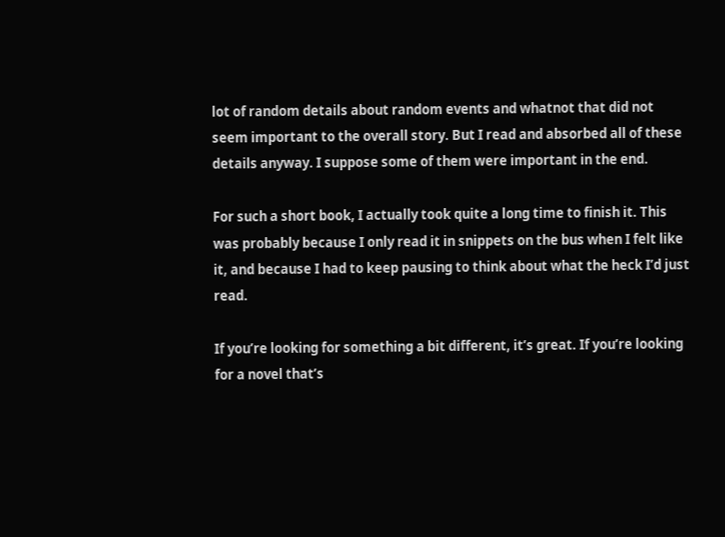lot of random details about random events and whatnot that did not seem important to the overall story. But I read and absorbed all of these details anyway. I suppose some of them were important in the end.

For such a short book, I actually took quite a long time to finish it. This was probably because I only read it in snippets on the bus when I felt like it, and because I had to keep pausing to think about what the heck I’d just read.

If you’re looking for something a bit different, it’s great. If you’re looking for a novel that’s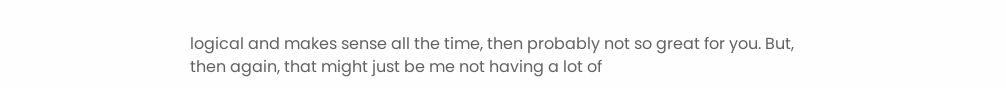logical and makes sense all the time, then probably not so great for you. But, then again, that might just be me not having a lot of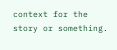context for the story or something.